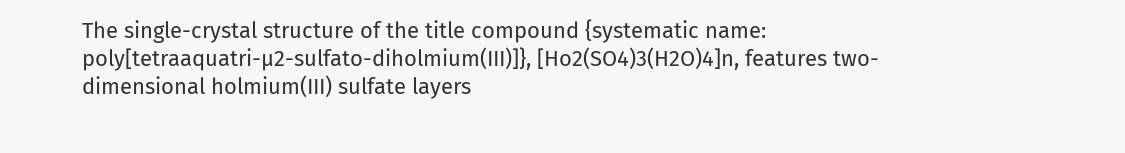The single-crystal structure of the title compound {systematic name: poly[tetraaquatri-μ2-sulfato-diholmium(III)]}, [Ho2(SO4)3(H2O)4]n, features two-dimensional holmium(III) sulfate layers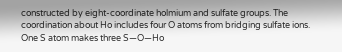constructed by eight-coordinate holmium and sulfate groups. The coordination about Ho includes four O atoms from bridging sulfate ions. One S atom makes three S—O—Ho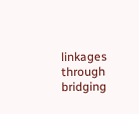linkages through bridging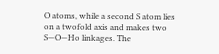O atoms, while a second S atom lies on a twofold axis and makes two S—O—Ho linkages. The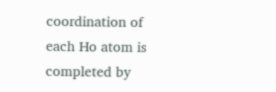coordination of each Ho atom is completed by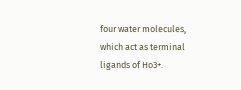four water molecules, which act as terminal ligands of Ho3+.